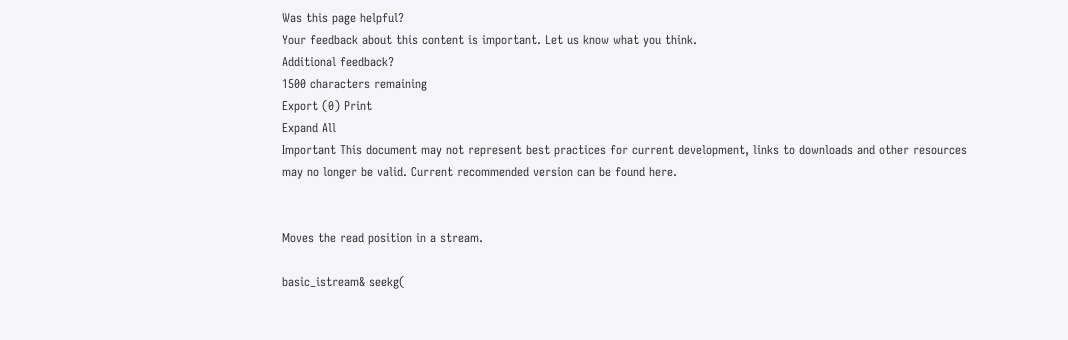Was this page helpful?
Your feedback about this content is important. Let us know what you think.
Additional feedback?
1500 characters remaining
Export (0) Print
Expand All
Important This document may not represent best practices for current development, links to downloads and other resources may no longer be valid. Current recommended version can be found here.


Moves the read position in a stream.

basic_istream& seekg(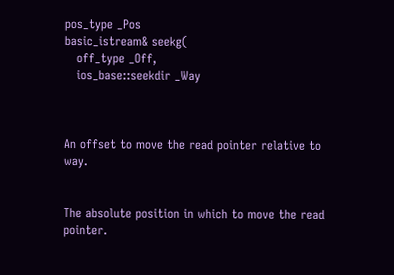pos_type _Pos
basic_istream& seekg(
   off_type _Off,
   ios_base::seekdir _Way



An offset to move the read pointer relative to way.


The absolute position in which to move the read pointer.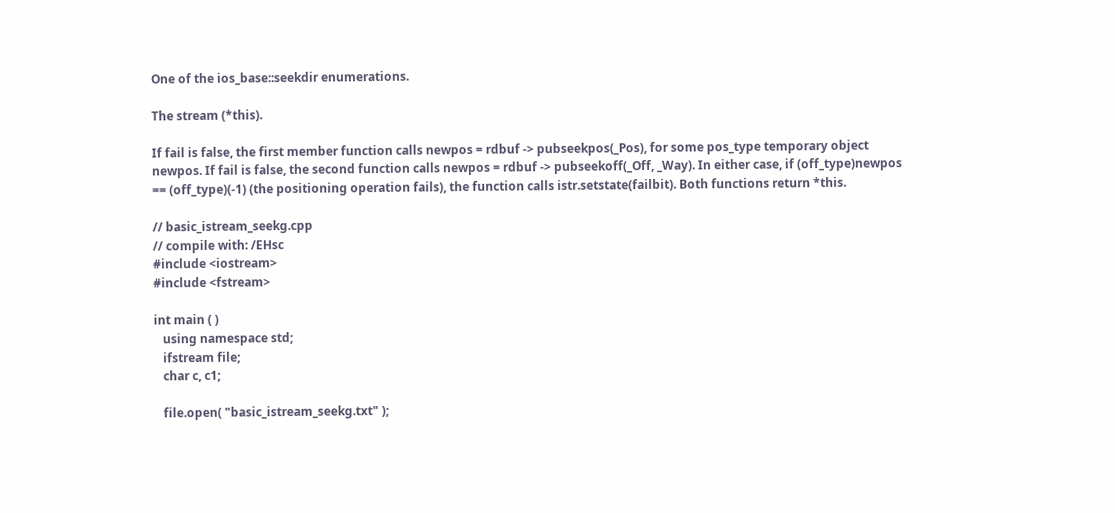One of the ios_base::seekdir enumerations.

The stream (*this).

If fail is false, the first member function calls newpos = rdbuf -> pubseekpos(_Pos), for some pos_type temporary object newpos. If fail is false, the second function calls newpos = rdbuf -> pubseekoff(_Off, _Way). In either case, if (off_type)newpos == (off_type)(-1) (the positioning operation fails), the function calls istr.setstate(failbit). Both functions return *this.

// basic_istream_seekg.cpp
// compile with: /EHsc
#include <iostream>
#include <fstream>

int main ( )
   using namespace std;
   ifstream file;
   char c, c1;

   file.open( "basic_istream_seekg.txt" );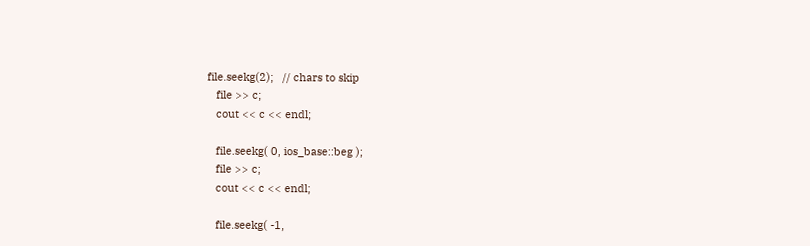file.seekg(2);   // chars to skip
   file >> c;
   cout << c << endl;

   file.seekg( 0, ios_base::beg );
   file >> c;
   cout << c << endl;

   file.seekg( -1,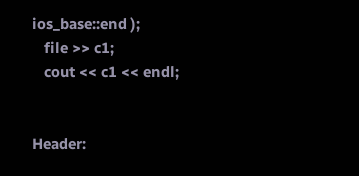ios_base::end );
   file >> c1;
   cout << c1 << endl;


Header: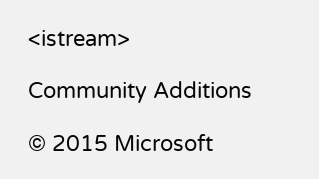<istream>

Community Additions

© 2015 Microsoft